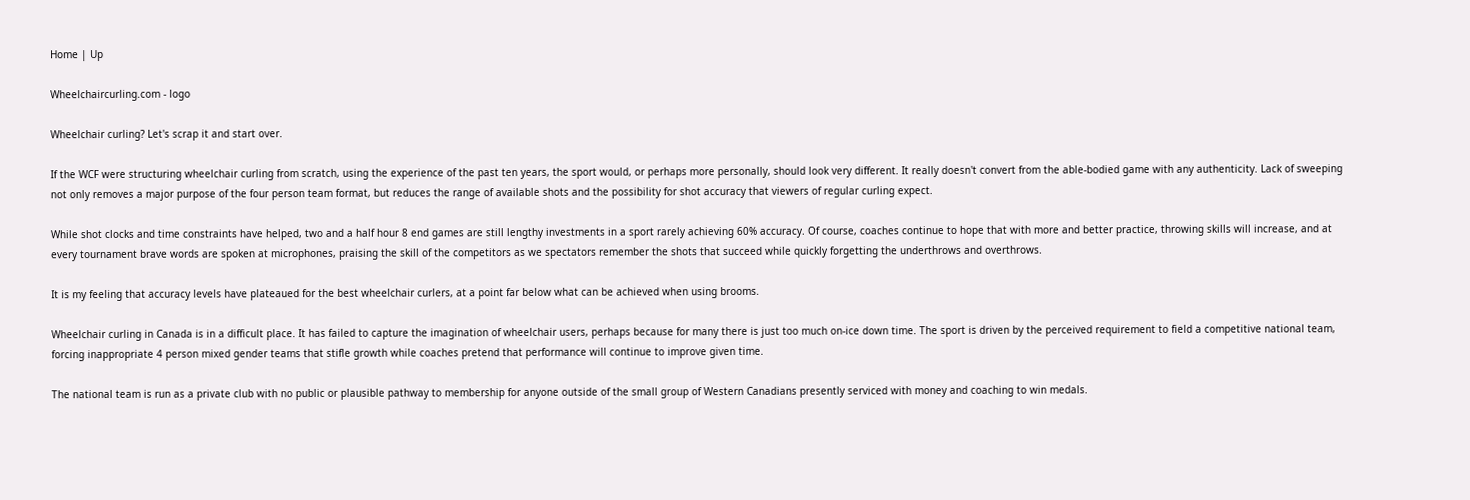Home | Up

Wheelchaircurling.com - logo

Wheelchair curling? Let's scrap it and start over.

If the WCF were structuring wheelchair curling from scratch, using the experience of the past ten years, the sport would, or perhaps more personally, should look very different. It really doesn't convert from the able-bodied game with any authenticity. Lack of sweeping not only removes a major purpose of the four person team format, but reduces the range of available shots and the possibility for shot accuracy that viewers of regular curling expect.

While shot clocks and time constraints have helped, two and a half hour 8 end games are still lengthy investments in a sport rarely achieving 60% accuracy. Of course, coaches continue to hope that with more and better practice, throwing skills will increase, and at every tournament brave words are spoken at microphones, praising the skill of the competitors as we spectators remember the shots that succeed while quickly forgetting the underthrows and overthrows.

It is my feeling that accuracy levels have plateaued for the best wheelchair curlers, at a point far below what can be achieved when using brooms.

Wheelchair curling in Canada is in a difficult place. It has failed to capture the imagination of wheelchair users, perhaps because for many there is just too much on-ice down time. The sport is driven by the perceived requirement to field a competitive national team, forcing inappropriate 4 person mixed gender teams that stifle growth while coaches pretend that performance will continue to improve given time.

The national team is run as a private club with no public or plausible pathway to membership for anyone outside of the small group of Western Canadians presently serviced with money and coaching to win medals.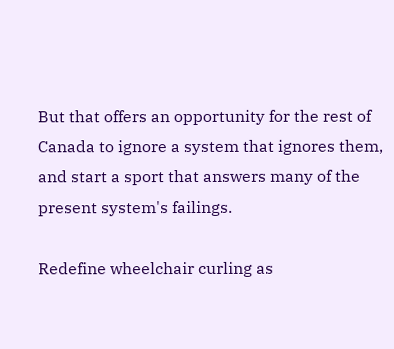But that offers an opportunity for the rest of Canada to ignore a system that ignores them, and start a sport that answers many of the present system's failings.

Redefine wheelchair curling as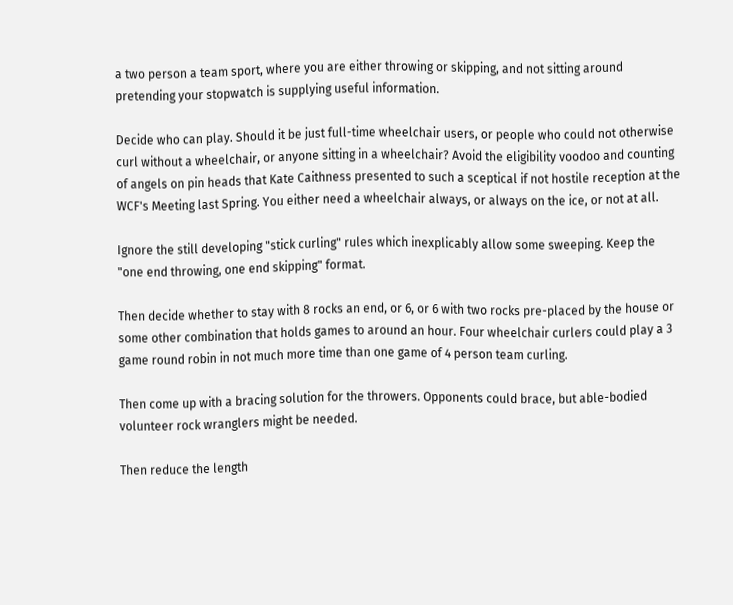a two person a team sport, where you are either throwing or skipping, and not sitting around pretending your stopwatch is supplying useful information.

Decide who can play. Should it be just full-time wheelchair users, or people who could not otherwise curl without a wheelchair, or anyone sitting in a wheelchair? Avoid the eligibility voodoo and counting of angels on pin heads that Kate Caithness presented to such a sceptical if not hostile reception at the WCF's Meeting last Spring. You either need a wheelchair always, or always on the ice, or not at all.

Ignore the still developing "stick curling" rules which inexplicably allow some sweeping. Keep the "one end throwing, one end skipping" format.

Then decide whether to stay with 8 rocks an end, or 6, or 6 with two rocks pre-placed by the house or some other combination that holds games to around an hour. Four wheelchair curlers could play a 3 game round robin in not much more time than one game of 4 person team curling.

Then come up with a bracing solution for the throwers. Opponents could brace, but able-bodied volunteer rock wranglers might be needed.

Then reduce the length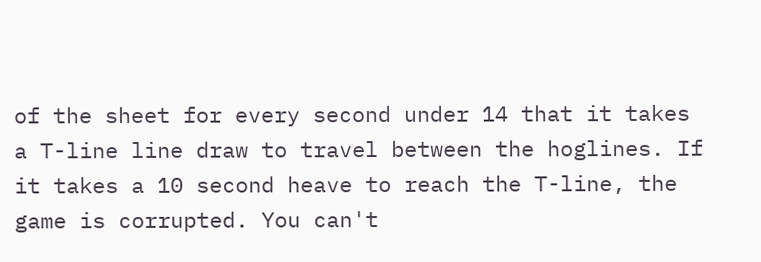of the sheet for every second under 14 that it takes a T-line line draw to travel between the hoglines. If it takes a 10 second heave to reach the T-line, the game is corrupted. You can't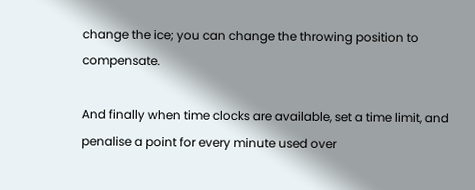change the ice; you can change the throwing position to compensate.

And finally when time clocks are available, set a time limit, and penalise a point for every minute used over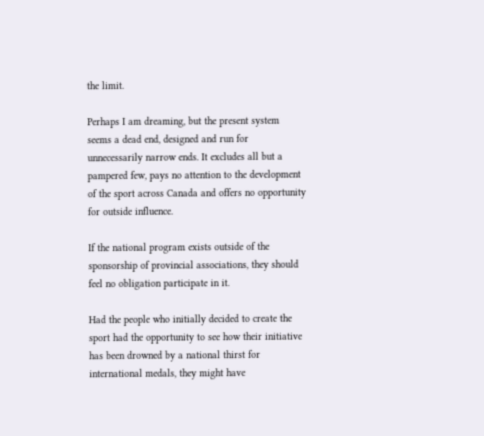the limit.

Perhaps I am dreaming, but the present system seems a dead end, designed and run for unnecessarily narrow ends. It excludes all but a pampered few, pays no attention to the development of the sport across Canada and offers no opportunity for outside influence.

If the national program exists outside of the sponsorship of provincial associations, they should feel no obligation participate in it.

Had the people who initially decided to create the sport had the opportunity to see how their initiative has been drowned by a national thirst for international medals, they might have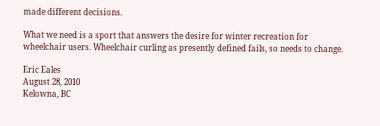made different decisions.

What we need is a sport that answers the desire for winter recreation for wheelchair users. Wheelchair curling as presently defined fails, so needs to change.

Eric Eales
August 28, 2010
Kelowna, BC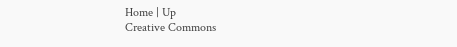Home | Up
Creative Commons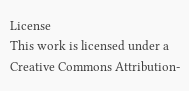License
This work is licensed under a
Creative Commons Attribution-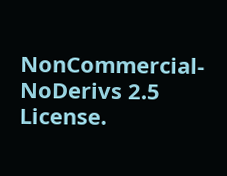NonCommercial-NoDerivs 2.5 License.